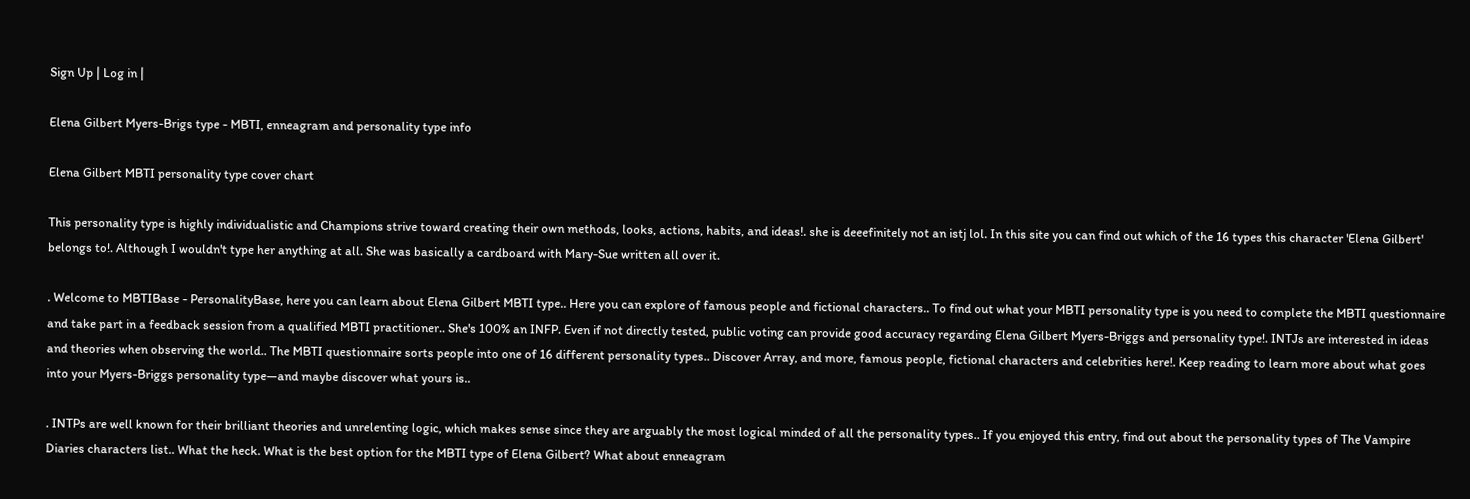Sign Up | Log in |

Elena Gilbert Myers-Brigs type - MBTI, enneagram and personality type info

Elena Gilbert MBTI personality type cover chart

This personality type is highly individualistic and Champions strive toward creating their own methods, looks, actions, habits, and ideas!. she is deeefinitely not an istj lol. In this site you can find out which of the 16 types this character 'Elena Gilbert' belongs to!. Although I wouldn't type her anything at all. She was basically a cardboard with Mary-Sue written all over it.

. Welcome to MBTIBase - PersonalityBase, here you can learn about Elena Gilbert MBTI type.. Here you can explore of famous people and fictional characters.. To find out what your MBTI personality type is you need to complete the MBTI questionnaire and take part in a feedback session from a qualified MBTI practitioner.. She's 100% an INFP. Even if not directly tested, public voting can provide good accuracy regarding Elena Gilbert Myers-Briggs and personality type!. INTJs are interested in ideas and theories when observing the world.. The MBTI questionnaire sorts people into one of 16 different personality types.. Discover Array, and more, famous people, fictional characters and celebrities here!. Keep reading to learn more about what goes into your Myers-Briggs personality type—and maybe discover what yours is..

. INTPs are well known for their brilliant theories and unrelenting logic, which makes sense since they are arguably the most logical minded of all the personality types.. If you enjoyed this entry, find out about the personality types of The Vampire Diaries characters list.. What the heck. What is the best option for the MBTI type of Elena Gilbert? What about enneagram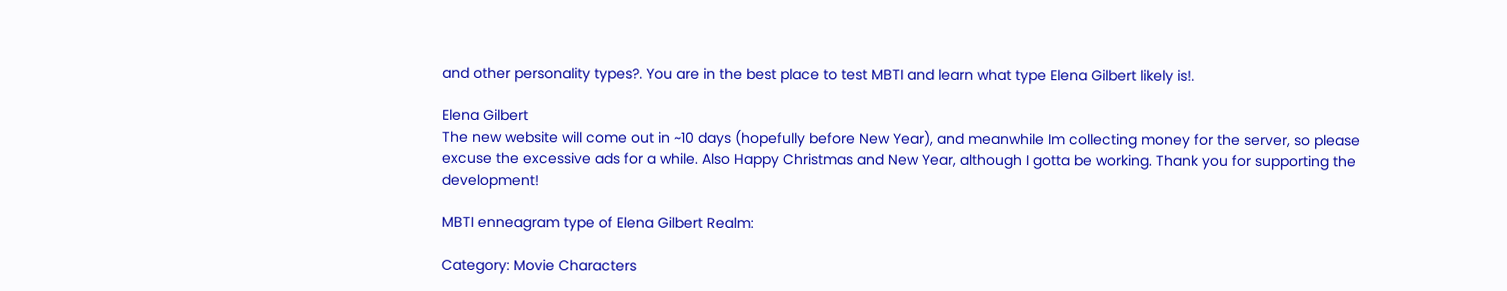and other personality types?. You are in the best place to test MBTI and learn what type Elena Gilbert likely is!.

Elena Gilbert
The new website will come out in ~10 days (hopefully before New Year), and meanwhile Im collecting money for the server, so please excuse the excessive ads for a while. Also Happy Christmas and New Year, although I gotta be working. Thank you for supporting the development!

MBTI enneagram type of Elena Gilbert Realm:

Category: Movie Characters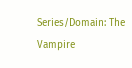Series/Domain: The Vampire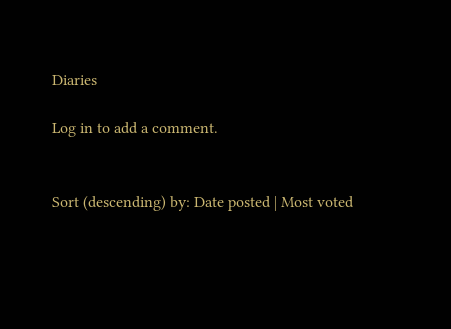Diaries

Log in to add a comment.


Sort (descending) by: Date posted | Most voted